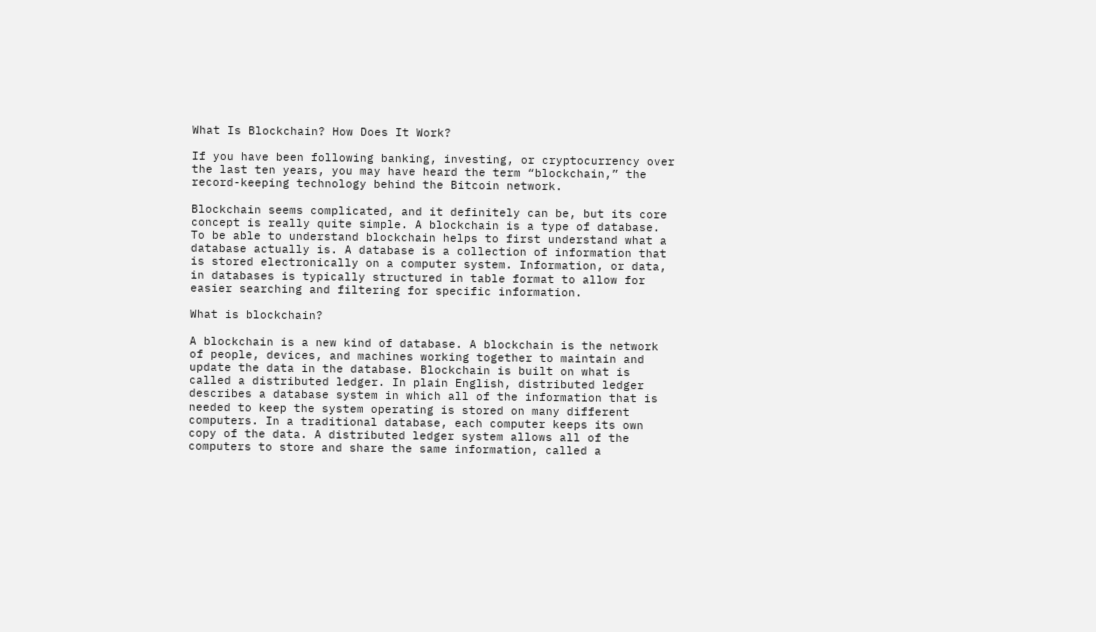What Is Blockchain? How Does It Work?

If you have been following banking, investing, or cryptocurrency over the last ten years, you may have heard the term “blockchain,” the record-keeping technology behind the Bitcoin network.

Blockchain seems complicated, and it definitely can be, but its core concept is really quite simple. A blockchain is a type of database. To be able to understand blockchain helps to first understand what a database actually is. A database is a collection of information that is stored electronically on a computer system. Information, or data, in databases is typically structured in table format to allow for easier searching and filtering for specific information.

What is blockchain?

A blockchain is a new kind of database. A blockchain is the network of people, devices, and machines working together to maintain and update the data in the database. Blockchain is built on what is called a distributed ledger. In plain English, distributed ledger describes a database system in which all of the information that is needed to keep the system operating is stored on many different computers. In a traditional database, each computer keeps its own copy of the data. A distributed ledger system allows all of the computers to store and share the same information, called a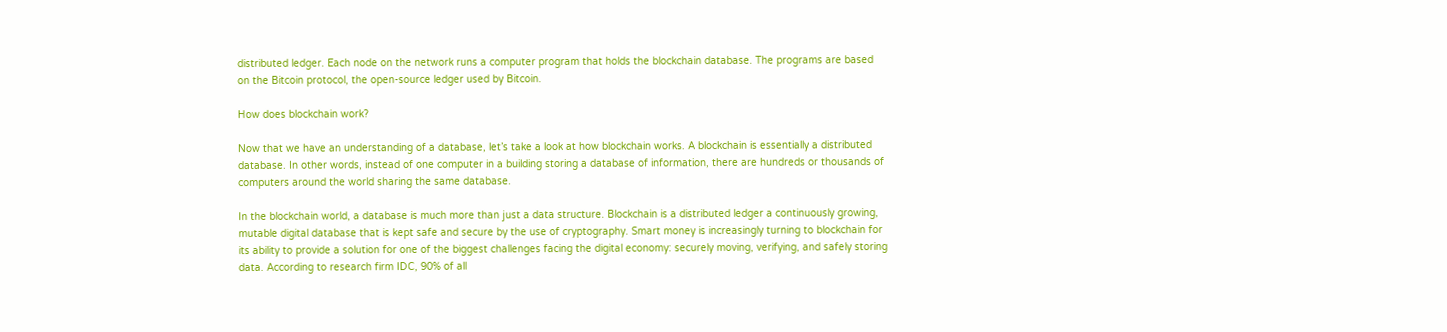distributed ledger. Each node on the network runs a computer program that holds the blockchain database. The programs are based on the Bitcoin protocol, the open-source ledger used by Bitcoin.

How does blockchain work?

Now that we have an understanding of a database, let’s take a look at how blockchain works. A blockchain is essentially a distributed database. In other words, instead of one computer in a building storing a database of information, there are hundreds or thousands of computers around the world sharing the same database.

In the blockchain world, a database is much more than just a data structure. Blockchain is a distributed ledger a continuously growing, mutable digital database that is kept safe and secure by the use of cryptography. Smart money is increasingly turning to blockchain for its ability to provide a solution for one of the biggest challenges facing the digital economy: securely moving, verifying, and safely storing data. According to research firm IDC, 90% of all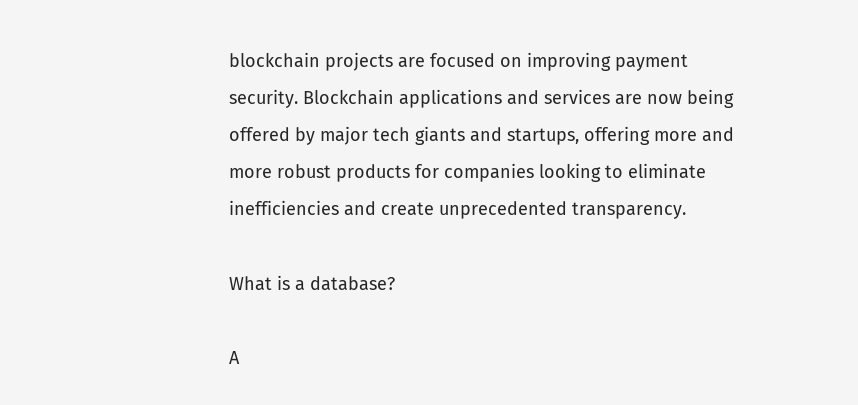blockchain projects are focused on improving payment security. Blockchain applications and services are now being offered by major tech giants and startups, offering more and more robust products for companies looking to eliminate inefficiencies and create unprecedented transparency.

What is a database?

A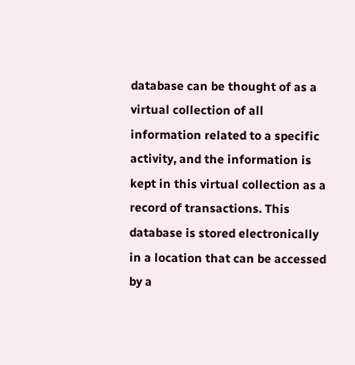database can be thought of as a virtual collection of all information related to a specific activity, and the information is kept in this virtual collection as a record of transactions. This database is stored electronically in a location that can be accessed by a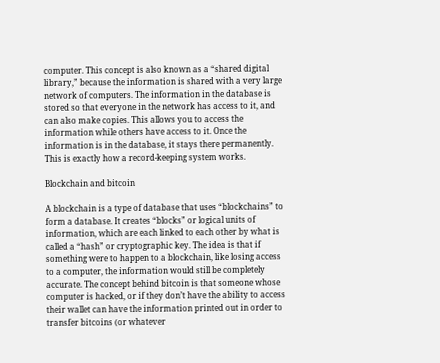computer. This concept is also known as a “shared digital library,” because the information is shared with a very large network of computers. The information in the database is stored so that everyone in the network has access to it, and can also make copies. This allows you to access the information while others have access to it. Once the information is in the database, it stays there permanently. This is exactly how a record-keeping system works.

Blockchain and bitcoin

A blockchain is a type of database that uses “blockchains” to form a database. It creates “blocks” or logical units of information, which are each linked to each other by what is called a “hash” or cryptographic key. The idea is that if something were to happen to a blockchain, like losing access to a computer, the information would still be completely accurate. The concept behind bitcoin is that someone whose computer is hacked, or if they don’t have the ability to access their wallet can have the information printed out in order to transfer bitcoins (or whatever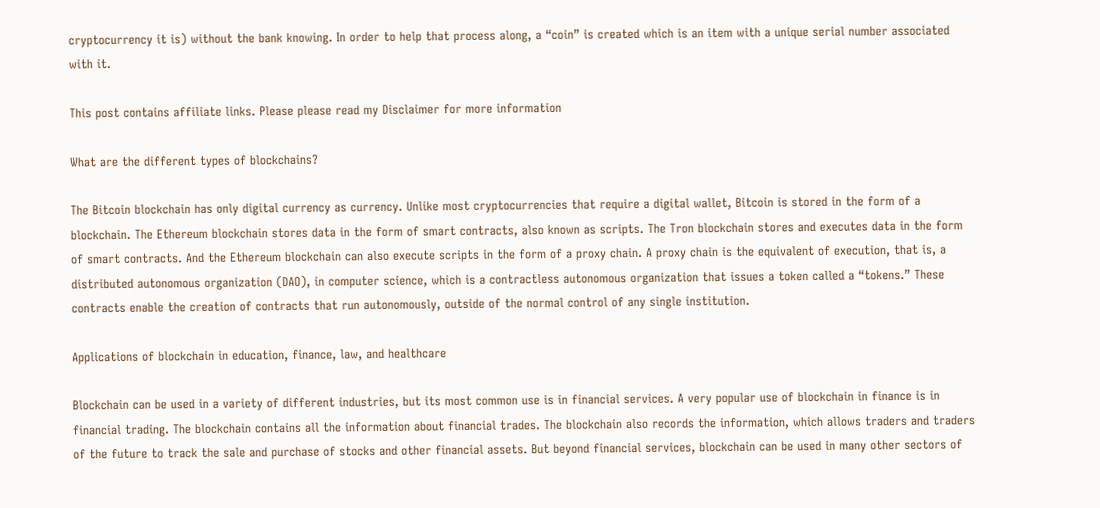cryptocurrency it is) without the bank knowing. In order to help that process along, a “coin” is created which is an item with a unique serial number associated with it.

This post contains affiliate links. Please please read my Disclaimer for more information

What are the different types of blockchains?

The Bitcoin blockchain has only digital currency as currency. Unlike most cryptocurrencies that require a digital wallet, Bitcoin is stored in the form of a blockchain. The Ethereum blockchain stores data in the form of smart contracts, also known as scripts. The Tron blockchain stores and executes data in the form of smart contracts. And the Ethereum blockchain can also execute scripts in the form of a proxy chain. A proxy chain is the equivalent of execution, that is, a distributed autonomous organization (DAO), in computer science, which is a contractless autonomous organization that issues a token called a “tokens.” These contracts enable the creation of contracts that run autonomously, outside of the normal control of any single institution.

Applications of blockchain in education, finance, law, and healthcare

Blockchain can be used in a variety of different industries, but its most common use is in financial services. A very popular use of blockchain in finance is in financial trading. The blockchain contains all the information about financial trades. The blockchain also records the information, which allows traders and traders of the future to track the sale and purchase of stocks and other financial assets. But beyond financial services, blockchain can be used in many other sectors of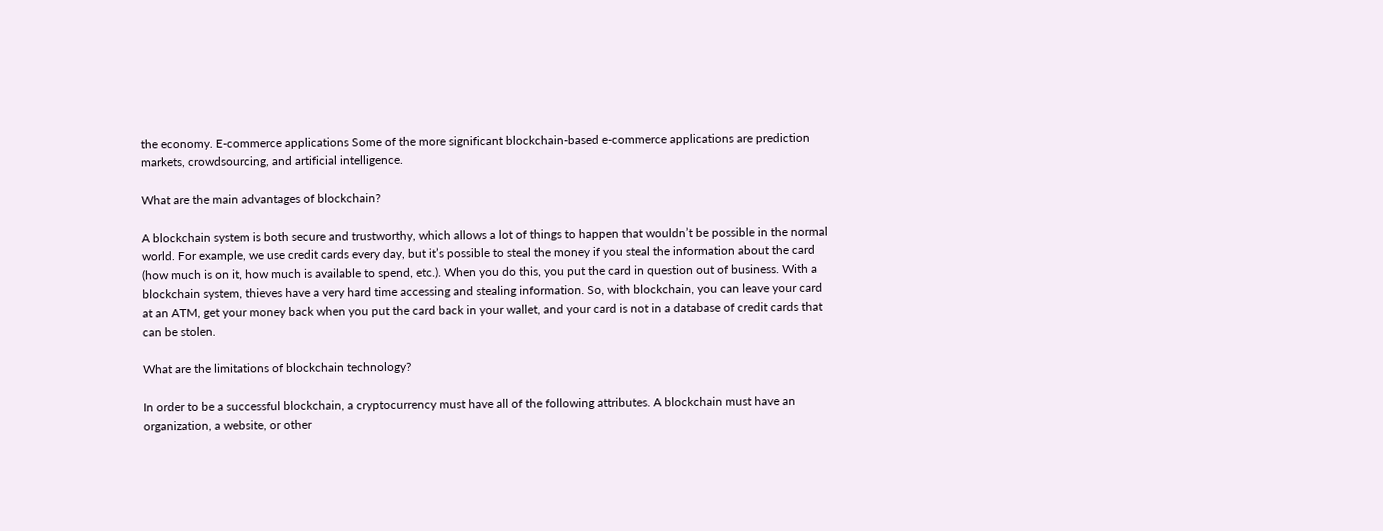the economy. E-commerce applications Some of the more significant blockchain-based e-commerce applications are prediction markets, crowdsourcing, and artificial intelligence.

What are the main advantages of blockchain?

A blockchain system is both secure and trustworthy, which allows a lot of things to happen that wouldn’t be possible in the normal world. For example, we use credit cards every day, but it’s possible to steal the money if you steal the information about the card (how much is on it, how much is available to spend, etc.). When you do this, you put the card in question out of business. With a blockchain system, thieves have a very hard time accessing and stealing information. So, with blockchain, you can leave your card at an ATM, get your money back when you put the card back in your wallet, and your card is not in a database of credit cards that can be stolen.

What are the limitations of blockchain technology?

In order to be a successful blockchain, a cryptocurrency must have all of the following attributes. A blockchain must have an organization, a website, or other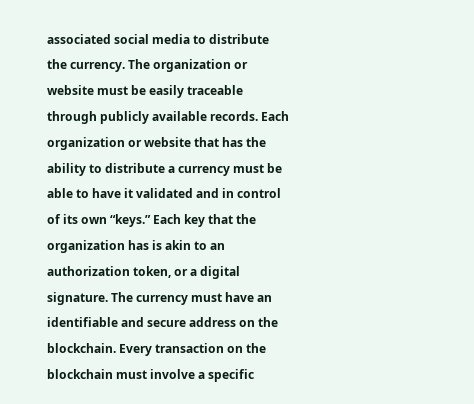associated social media to distribute the currency. The organization or website must be easily traceable through publicly available records. Each organization or website that has the ability to distribute a currency must be able to have it validated and in control of its own “keys.” Each key that the organization has is akin to an authorization token, or a digital signature. The currency must have an identifiable and secure address on the blockchain. Every transaction on the blockchain must involve a specific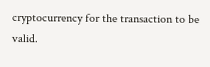cryptocurrency for the transaction to be valid.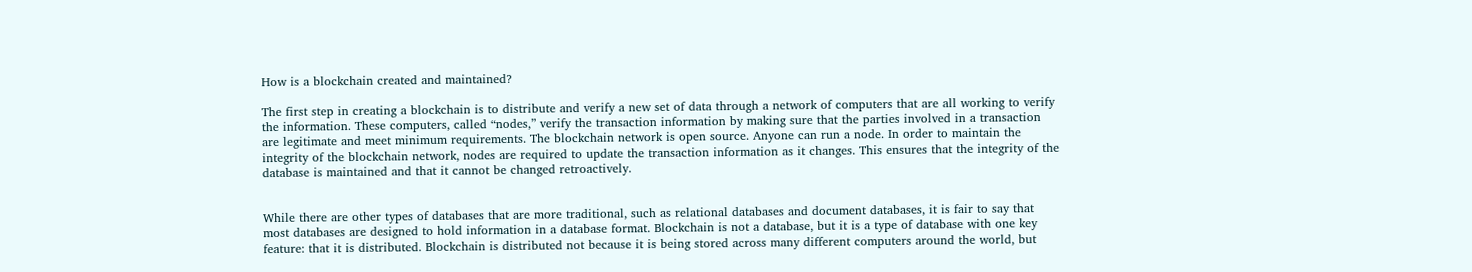How is a blockchain created and maintained?

The first step in creating a blockchain is to distribute and verify a new set of data through a network of computers that are all working to verify the information. These computers, called “nodes,” verify the transaction information by making sure that the parties involved in a transaction are legitimate and meet minimum requirements. The blockchain network is open source. Anyone can run a node. In order to maintain the integrity of the blockchain network, nodes are required to update the transaction information as it changes. This ensures that the integrity of the database is maintained and that it cannot be changed retroactively.


While there are other types of databases that are more traditional, such as relational databases and document databases, it is fair to say that most databases are designed to hold information in a database format. Blockchain is not a database, but it is a type of database with one key feature: that it is distributed. Blockchain is distributed not because it is being stored across many different computers around the world, but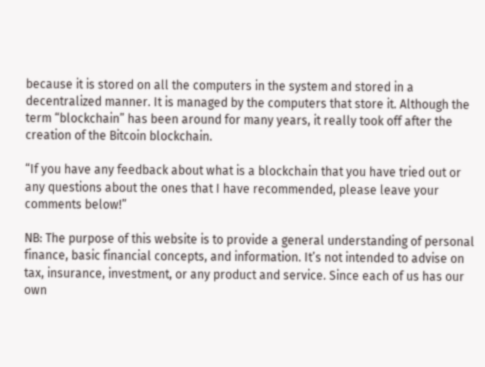because it is stored on all the computers in the system and stored in a decentralized manner. It is managed by the computers that store it. Although the term “blockchain” has been around for many years, it really took off after the creation of the Bitcoin blockchain.

“If you have any feedback about what is a blockchain that you have tried out or any questions about the ones that I have recommended, please leave your comments below!”

NB: The purpose of this website is to provide a general understanding of personal finance, basic financial concepts, and information. It’s not intended to advise on tax, insurance, investment, or any product and service. Since each of us has our own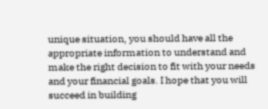unique situation, you should have all the appropriate information to understand and make the right decision to fit with your needs and your financial goals. I hope that you will succeed in building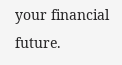your financial future.